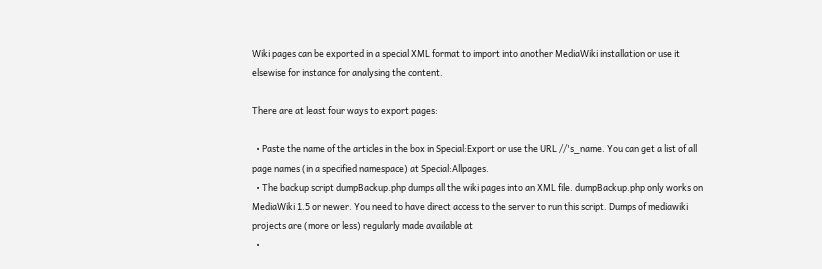Wiki pages can be exported in a special XML format to import into another MediaWiki installation or use it elsewise for instance for analysing the content.

There are at least four ways to export pages:

  • Paste the name of the articles in the box in Special:Export or use the URL //'s_name. You can get a list of all page names (in a specified namespace) at Special:Allpages.
  • The backup script dumpBackup.php dumps all the wiki pages into an XML file. dumpBackup.php only works on MediaWiki 1.5 or newer. You need to have direct access to the server to run this script. Dumps of mediawiki projects are (more or less) regularly made available at
  •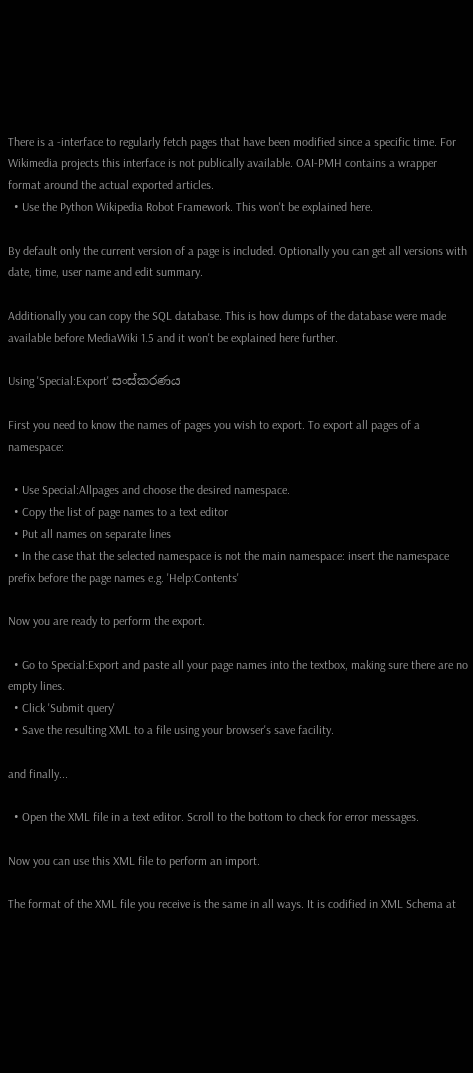There is a -interface to regularly fetch pages that have been modified since a specific time. For Wikimedia projects this interface is not publically available. OAI-PMH contains a wrapper format around the actual exported articles.
  • Use the Python Wikipedia Robot Framework. This won't be explained here.

By default only the current version of a page is included. Optionally you can get all versions with date, time, user name and edit summary.

Additionally you can copy the SQL database. This is how dumps of the database were made available before MediaWiki 1.5 and it won't be explained here further.

Using 'Special:Export' සංස්කරණය

First you need to know the names of pages you wish to export. To export all pages of a namespace:

  • Use Special:Allpages and choose the desired namespace.
  • Copy the list of page names to a text editor
  • Put all names on separate lines
  • In the case that the selected namespace is not the main namespace: insert the namespace prefix before the page names e.g. 'Help:Contents'

Now you are ready to perform the export.

  • Go to Special:Export and paste all your page names into the textbox, making sure there are no empty lines.
  • Click 'Submit query'
  • Save the resulting XML to a file using your browser's save facility.

and finally...

  • Open the XML file in a text editor. Scroll to the bottom to check for error messages.

Now you can use this XML file to perform an import.

The format of the XML file you receive is the same in all ways. It is codified in XML Schema at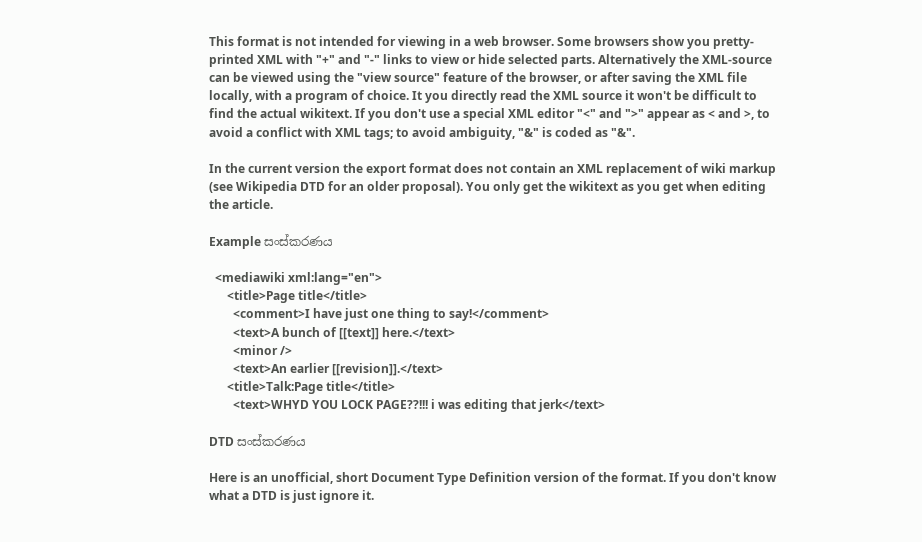This format is not intended for viewing in a web browser. Some browsers show you pretty-printed XML with "+" and "-" links to view or hide selected parts. Alternatively the XML-source can be viewed using the "view source" feature of the browser, or after saving the XML file locally, with a program of choice. It you directly read the XML source it won't be difficult to find the actual wikitext. If you don't use a special XML editor "<" and ">" appear as < and >, to avoid a conflict with XML tags; to avoid ambiguity, "&" is coded as "&".

In the current version the export format does not contain an XML replacement of wiki markup (see Wikipedia DTD for an older proposal). You only get the wikitext as you get when editing the article.

Example සංස්කරණය

  <mediawiki xml:lang="en">
      <title>Page title</title>
        <comment>I have just one thing to say!</comment>
        <text>A bunch of [[text]] here.</text>
        <minor />
        <text>An earlier [[revision]].</text>
      <title>Talk:Page title</title>
        <text>WHYD YOU LOCK PAGE??!!! i was editing that jerk</text>

DTD සංස්කරණය

Here is an unofficial, short Document Type Definition version of the format. If you don't know what a DTD is just ignore it.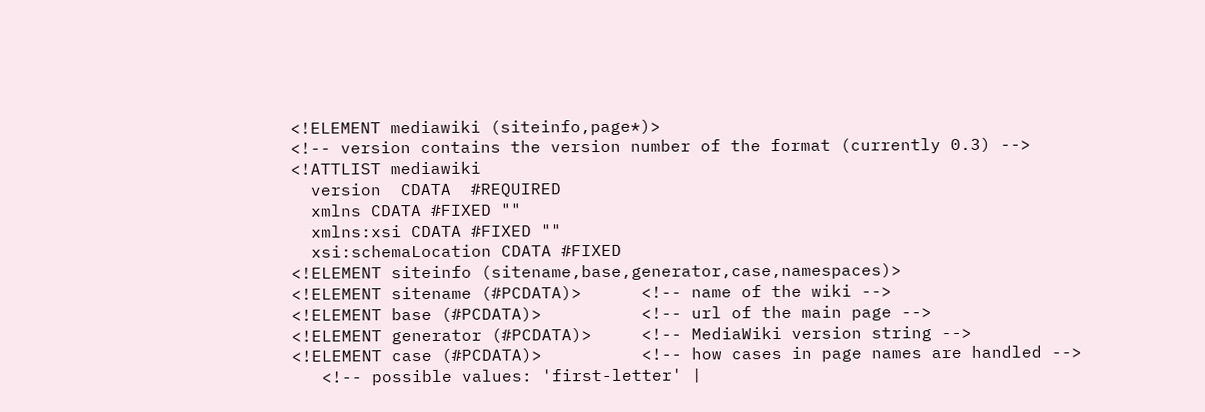<!ELEMENT mediawiki (siteinfo,page*)>
<!-- version contains the version number of the format (currently 0.3) -->
<!ATTLIST mediawiki
  version  CDATA  #REQUIRED
  xmlns CDATA #FIXED ""
  xmlns:xsi CDATA #FIXED ""
  xsi:schemaLocation CDATA #FIXED
<!ELEMENT siteinfo (sitename,base,generator,case,namespaces)>
<!ELEMENT sitename (#PCDATA)>      <!-- name of the wiki -->
<!ELEMENT base (#PCDATA)>          <!-- url of the main page -->
<!ELEMENT generator (#PCDATA)>     <!-- MediaWiki version string -->
<!ELEMENT case (#PCDATA)>          <!-- how cases in page names are handled -->
   <!-- possible values: 'first-letter' |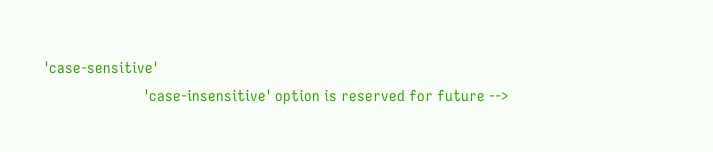'case-sensitive'
                         'case-insensitive' option is reserved for future -->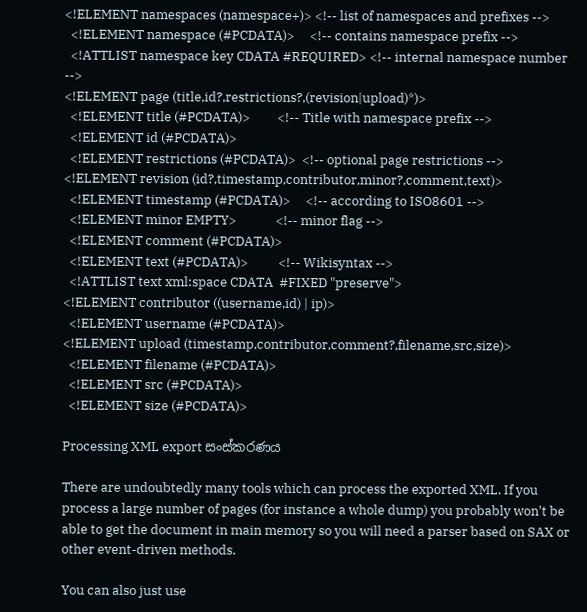<!ELEMENT namespaces (namespace+)> <!-- list of namespaces and prefixes -->
  <!ELEMENT namespace (#PCDATA)>     <!-- contains namespace prefix -->
  <!ATTLIST namespace key CDATA #REQUIRED> <!-- internal namespace number -->
<!ELEMENT page (title,id?,restrictions?,(revision|upload)*)>
  <!ELEMENT title (#PCDATA)>         <!-- Title with namespace prefix -->
  <!ELEMENT id (#PCDATA)>
  <!ELEMENT restrictions (#PCDATA)>  <!-- optional page restrictions -->
<!ELEMENT revision (id?,timestamp,contributor,minor?,comment,text)>
  <!ELEMENT timestamp (#PCDATA)>     <!-- according to ISO8601 -->
  <!ELEMENT minor EMPTY>             <!-- minor flag -->
  <!ELEMENT comment (#PCDATA)>
  <!ELEMENT text (#PCDATA)>          <!-- Wikisyntax -->
  <!ATTLIST text xml:space CDATA  #FIXED "preserve">
<!ELEMENT contributor ((username,id) | ip)>
  <!ELEMENT username (#PCDATA)>
<!ELEMENT upload (timestamp,contributor,comment?,filename,src,size)>
  <!ELEMENT filename (#PCDATA)>
  <!ELEMENT src (#PCDATA)>
  <!ELEMENT size (#PCDATA)>

Processing XML export සංස්කරණය

There are undoubtedly many tools which can process the exported XML. If you process a large number of pages (for instance a whole dump) you probably won't be able to get the document in main memory so you will need a parser based on SAX or other event-driven methods.

You can also just use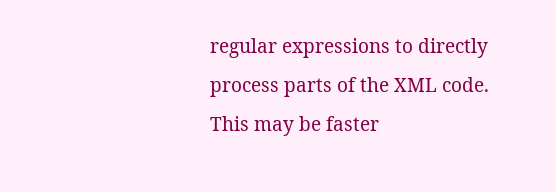regular expressions to directly process parts of the XML code. This may be faster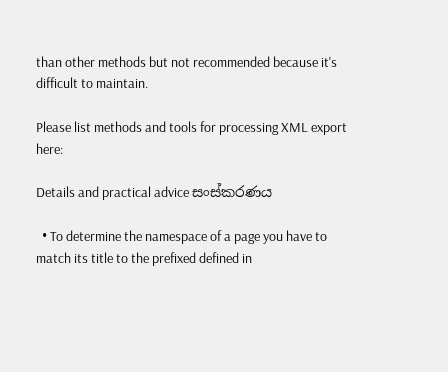than other methods but not recommended because it's difficult to maintain.

Please list methods and tools for processing XML export here:

Details and practical advice සංස්කරණය

  • To determine the namespace of a page you have to match its title to the prefixed defined in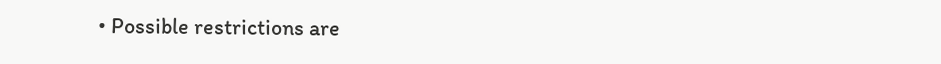• Possible restrictions are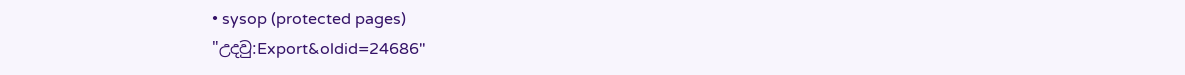• sysop (protected pages)
"උදවු:Export&oldid=24686"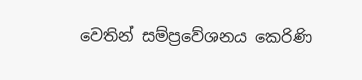වෙතින් සම්ප්‍රවේශනය කෙරිණි